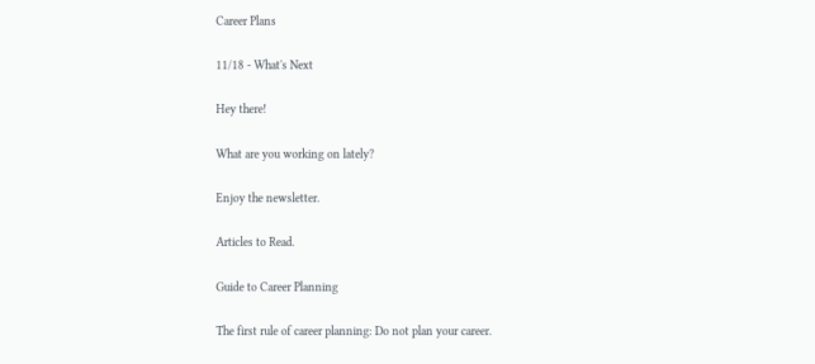Career Plans

11/18 - What's Next

Hey there!

What are you working on lately?

Enjoy the newsletter.

Articles to Read.

Guide to Career Planning

The first rule of career planning: Do not plan your career.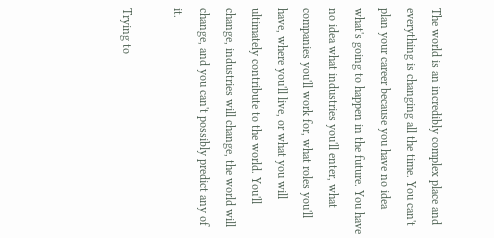The world is an incredibly complex place and everything is changing all the time. You can't plan your career because you have no idea what's going to happen in the future. You have no idea what industries you'll enter, what companies you'll work for, what roles you'll have, where you'll live, or what you will ultimately contribute to the world. You'll change, industries will change, the world will change, and you can't possibly predict any of it.

Trying to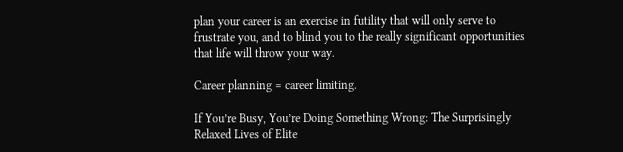plan your career is an exercise in futility that will only serve to frustrate you, and to blind you to the really significant opportunities that life will throw your way.

Career planning = career limiting.

If You’re Busy, You’re Doing Something Wrong: The Surprisingly Relaxed Lives of Elite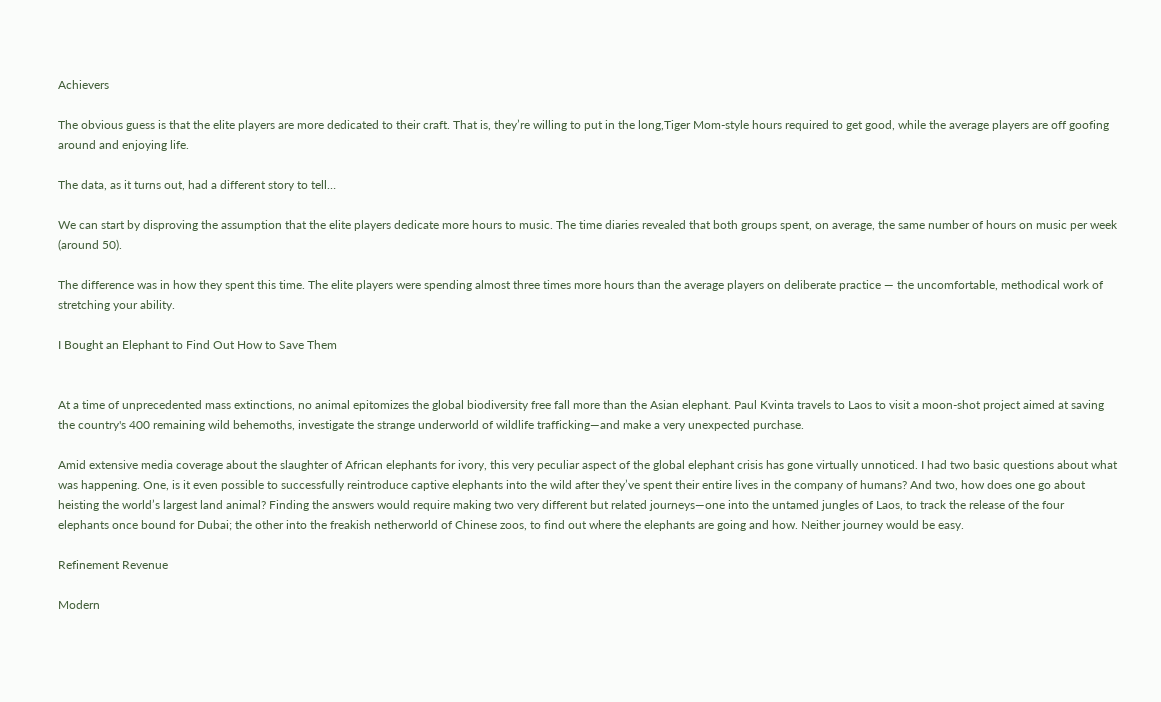Achievers

The obvious guess is that the elite players are more dedicated to their craft. That is, they’re willing to put in the long,Tiger Mom-style hours required to get good, while the average players are off goofing around and enjoying life.

The data, as it turns out, had a different story to tell…

We can start by disproving the assumption that the elite players dedicate more hours to music. The time diaries revealed that both groups spent, on average, the same number of hours on music per week (around 50).

The difference was in how they spent this time. The elite players were spending almost three times more hours than the average players on deliberate practice — the uncomfortable, methodical work of stretching your ability.

I Bought an Elephant to Find Out How to Save Them


At a time of unprecedented mass extinctions, no animal epitomizes the global biodiversity free fall more than the Asian elephant. Paul Kvinta travels to Laos to visit a moon-shot project aimed at saving the country's 400 remaining wild behemoths, investigate the strange underworld of wildlife trafficking—and make a very unexpected purchase.

Amid extensive media coverage about the slaughter of African elephants for ivory, this very peculiar aspect of the global elephant crisis has gone virtually unnoticed. I had two basic questions about what was happening. One, is it even possible to successfully reintroduce captive elephants into the wild after they’ve spent their entire lives in the company of humans? And two, how does one go about heisting the world’s largest land animal? Finding the answers would require making two very different but related journeys—one into the untamed jungles of Laos, to track the release of the four elephants once bound for Dubai; the other into the freakish netherworld of Chinese zoos, to find out where the elephants are going and how. Neither journey would be easy.

Refinement Revenue

Modern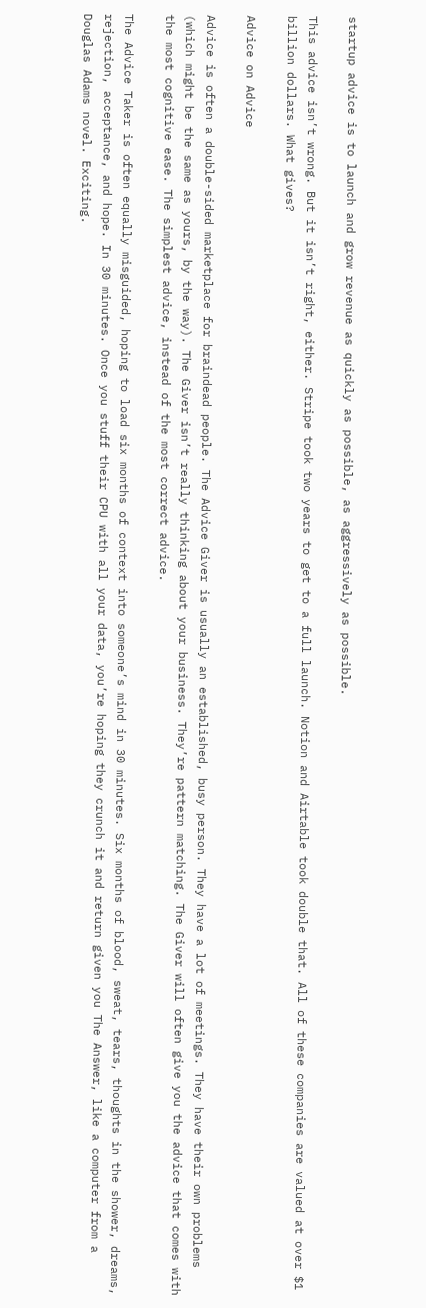startup advice is to launch and grow revenue as quickly as possible, as aggressively as possible.

This advice isn’t wrong. But it isn’t right, either. Stripe took two years to get to a full launch. Notion and Airtable took double that. All of these companies are valued at over $1 billion dollars. What gives?

Advice on Advice

Advice is often a double-sided marketplace for braindead people. The Advice Giver is usually an established, busy person. They have a lot of meetings. They have their own problems (which might be the same as yours, by the way). The Giver isn’t really thinking about your business. They’re pattern matching. The Giver will often give you the advice that comes with the most cognitive ease. The simplest advice, instead of the most correct advice.

The Advice Taker is often equally misguided, hoping to load six months of context into someone’s mind in 30 minutes. Six months of blood, sweat, tears, thoughts in the shower, dreams, rejection, acceptance, and hope. In 30 minutes. Once you stuff their CPU with all your data, you’re hoping they crunch it and return given you The Answer, like a computer from a Douglas Adams novel. Exciting.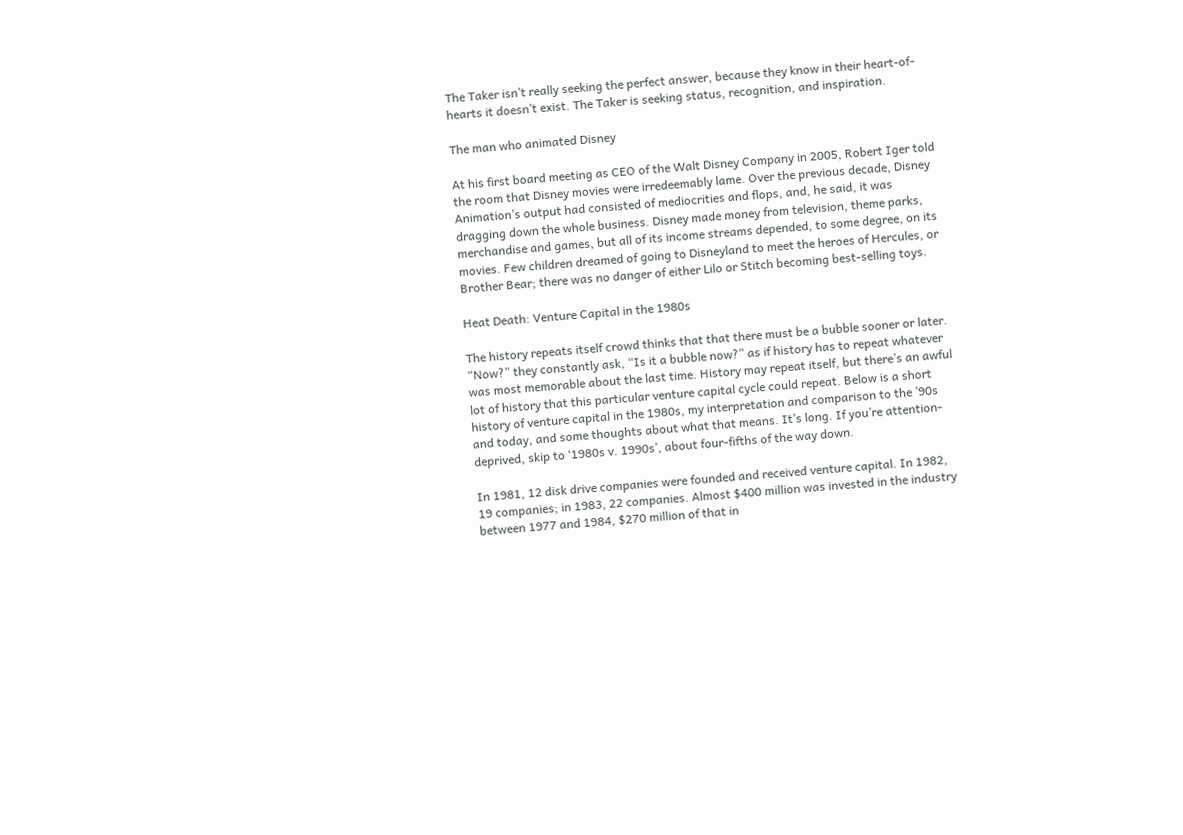The Taker isn’t really seeking the perfect answer, because they know in their heart-of-hearts it doesn’t exist. The Taker is seeking status, recognition, and inspiration.

The man who animated Disney

At his first board meeting as CEO of the Walt Disney Company in 2005, Robert Iger told the room that Disney movies were irredeemably lame. Over the previous decade, Disney Animation’s output had consisted of mediocrities and flops, and, he said, it was dragging down the whole business. Disney made money from television, theme parks, merchandise and games, but all of its income streams depended, to some degree, on its movies. Few children dreamed of going to Disneyland to meet the heroes of Hercules, or Brother Bear; there was no danger of either Lilo or Stitch becoming best-selling toys.

Heat Death: Venture Capital in the 1980s

The history repeats itself crowd thinks that that there must be a bubble sooner or later. “Now?” they constantly ask, “Is it a bubble now?” as if history has to repeat whatever was most memorable about the last time. History may repeat itself, but there’s an awful lot of history that this particular venture capital cycle could repeat. Below is a short history of venture capital in the 1980s, my interpretation and comparison to the ’90s and today, and some thoughts about what that means. It’s long. If you’re attention-deprived, skip to ‘1980s v. 1990s’, about four-fifths of the way down.

In 1981, 12 disk drive companies were founded and received venture capital. In 1982, 19 companies; in 1983, 22 companies. Almost $400 million was invested in the industry between 1977 and 1984, $270 million of that in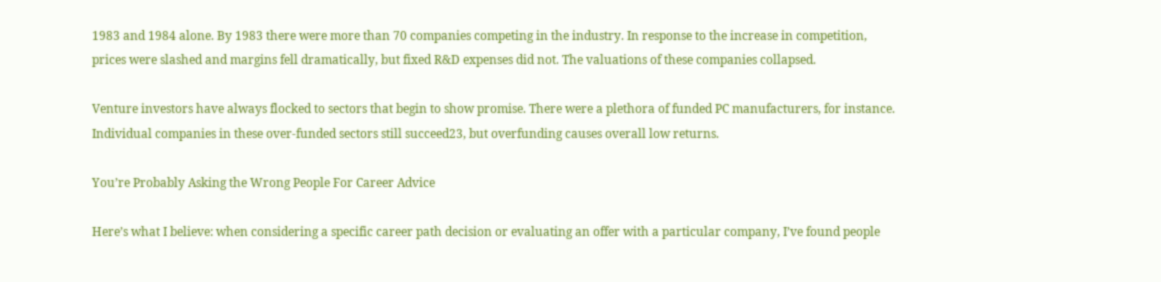1983 and 1984 alone. By 1983 there were more than 70 companies competing in the industry. In response to the increase in competition, prices were slashed and margins fell dramatically, but fixed R&D expenses did not. The valuations of these companies collapsed.

Venture investors have always flocked to sectors that begin to show promise. There were a plethora of funded PC manufacturers, for instance. Individual companies in these over-funded sectors still succeed23, but overfunding causes overall low returns.

You’re Probably Asking the Wrong People For Career Advice

Here’s what I believe: when considering a specific career path decision or evaluating an offer with a particular company, I’ve found people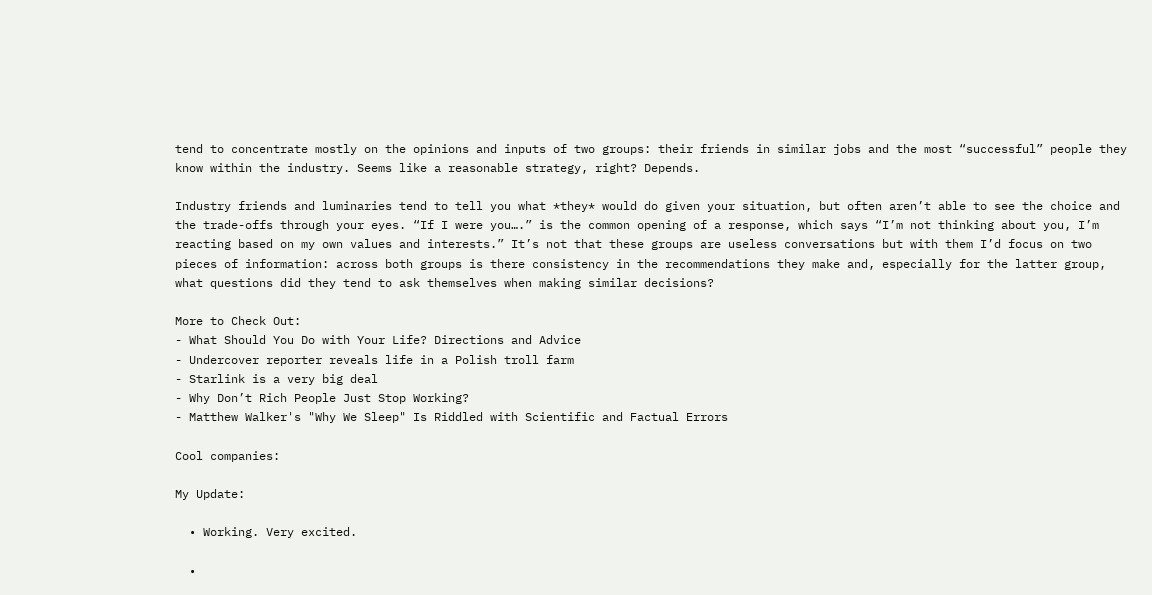tend to concentrate mostly on the opinions and inputs of two groups: their friends in similar jobs and the most “successful” people they know within the industry. Seems like a reasonable strategy, right? Depends.

Industry friends and luminaries tend to tell you what *they* would do given your situation, but often aren’t able to see the choice and the trade-offs through your eyes. “If I were you….” is the common opening of a response, which says “I’m not thinking about you, I’m reacting based on my own values and interests.” It’s not that these groups are useless conversations but with them I’d focus on two pieces of information: across both groups is there consistency in the recommendations they make and, especially for the latter group, what questions did they tend to ask themselves when making similar decisions?

More to Check Out:
- What Should You Do with Your Life? Directions and Advice
- Undercover reporter reveals life in a Polish troll farm
- Starlink is a very big deal
- Why Don’t Rich People Just Stop Working?
- Matthew Walker's "Why We Sleep" Is Riddled with Scientific and Factual Errors

Cool companies:

My Update:

  • Working. Very excited.

  •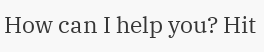How can I help you? Hit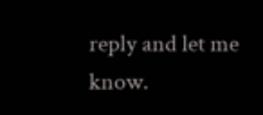reply and let me know.